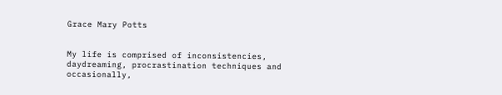Grace Mary Potts


My life is comprised of inconsistencies, daydreaming, procrastination techniques and occasionally,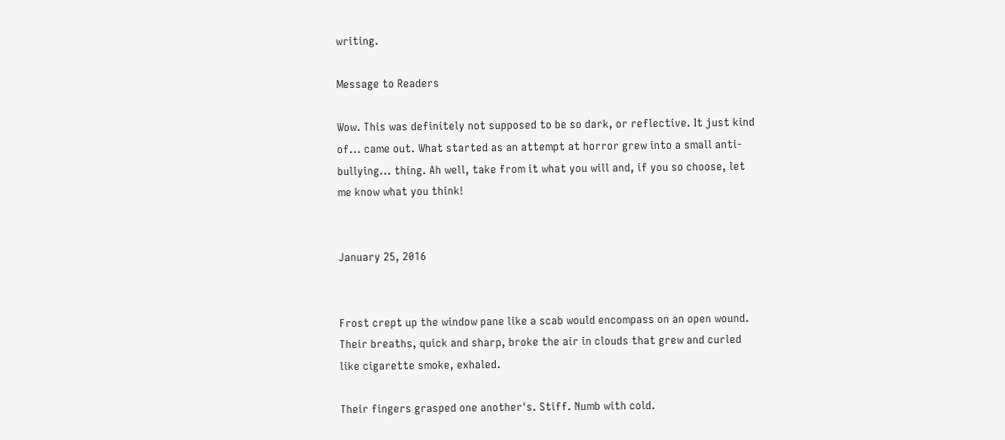writing.

Message to Readers

Wow. This was definitely not supposed to be so dark, or reflective. It just kind of... came out. What started as an attempt at horror grew into a small anti-bullying... thing. Ah well, take from it what you will and, if you so choose, let me know what you think!


January 25, 2016


Frost crept up the window pane like a scab would encompass on an open wound. Their breaths, quick and sharp, broke the air in clouds that grew and curled like cigarette smoke, exhaled.

Their fingers grasped one another's. Stiff. Numb with cold.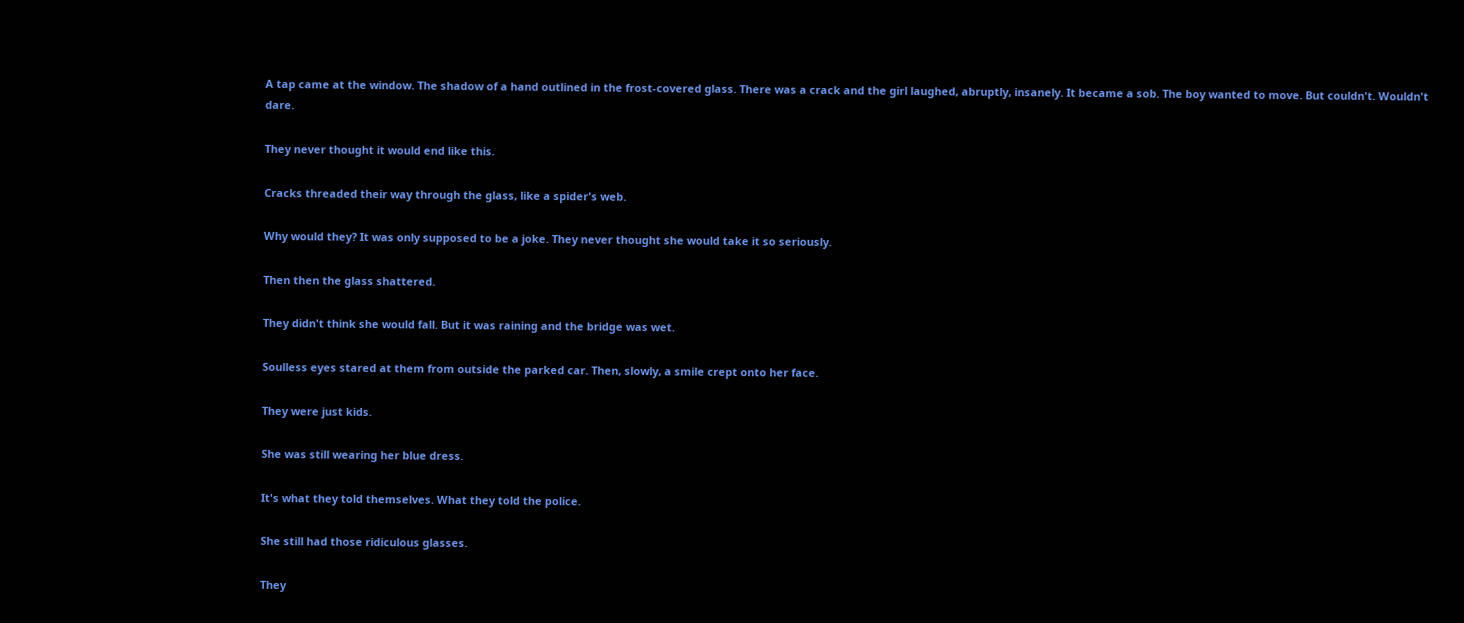A tap came at the window. The shadow of a hand outlined in the frost-covered glass. There was a crack and the girl laughed, abruptly, insanely. It became a sob. The boy wanted to move. But couldn't. Wouldn't dare.

They never thought it would end like this.

Cracks threaded their way through the glass, like a spider's web.

Why would they? It was only supposed to be a joke. They never thought she would take it so seriously.

Then then the glass shattered.

They didn't think she would fall. But it was raining and the bridge was wet.

Soulless eyes stared at them from outside the parked car. Then, slowly, a smile crept onto her face.

They were just kids.

She was still wearing her blue dress.

It's what they told themselves. What they told the police.

She still had those ridiculous glasses.

They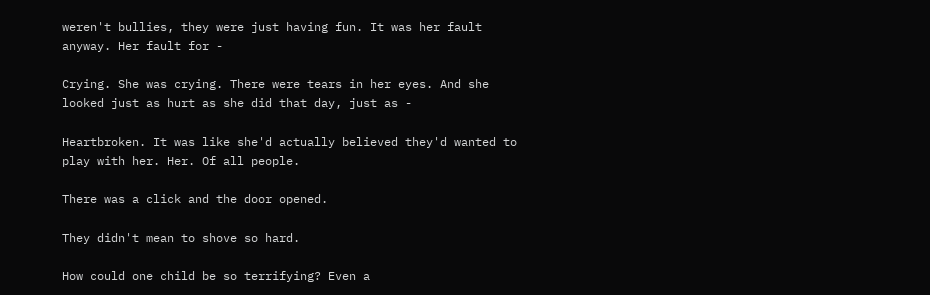weren't bullies, they were just having fun. It was her fault anyway. Her fault for -

Crying. She was crying. There were tears in her eyes. And she looked just as hurt as she did that day, just as -

Heartbroken. It was like she'd actually believed they'd wanted to play with her. Her. Of all people.

There was a click and the door opened.

They didn't mean to shove so hard.

How could one child be so terrifying? Even a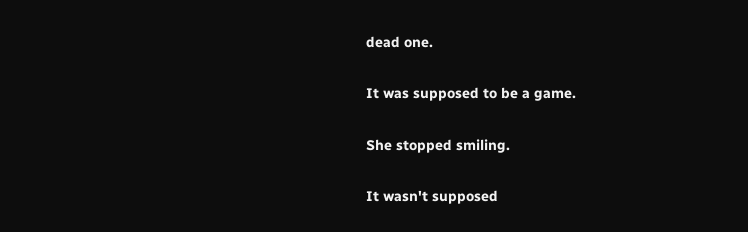dead one.

It was supposed to be a game.

She stopped smiling.

It wasn't supposed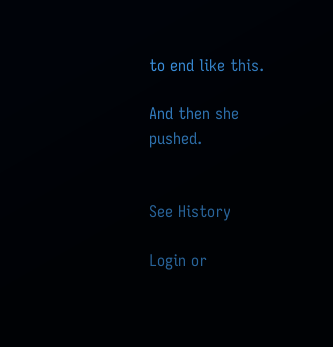to end like this.

And then she pushed.


See History

Login or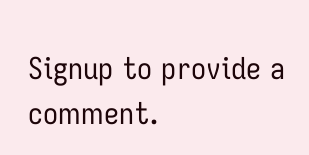Signup to provide a comment.